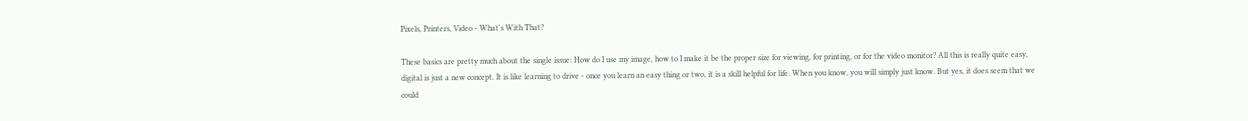Pixels, Printers, Video - What's With That?

These basics are pretty much about the single issue: How do I use my image, how to I make it be the proper size for viewing, for printing, or for the video monitor? All this is really quite easy, digital is just a new concept. It is like learning to drive - once you learn an easy thing or two, it is a skill helpful for life. When you know, you will simply just know. But yes, it does seem that we could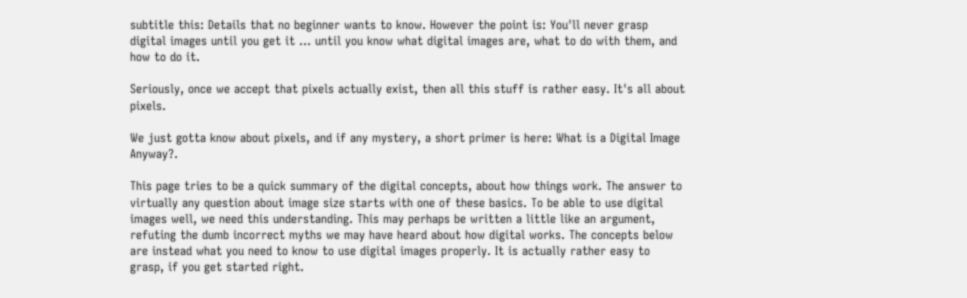subtitle this: Details that no beginner wants to know. However the point is: You'll never grasp digital images until you get it ... until you know what digital images are, what to do with them, and how to do it.

Seriously, once we accept that pixels actually exist, then all this stuff is rather easy. It's all about pixels.

We just gotta know about pixels, and if any mystery, a short primer is here: What is a Digital Image Anyway?.

This page tries to be a quick summary of the digital concepts, about how things work. The answer to virtually any question about image size starts with one of these basics. To be able to use digital images well, we need this understanding. This may perhaps be written a little like an argument, refuting the dumb incorrect myths we may have heard about how digital works. The concepts below are instead what you need to know to use digital images properly. It is actually rather easy to grasp, if you get started right.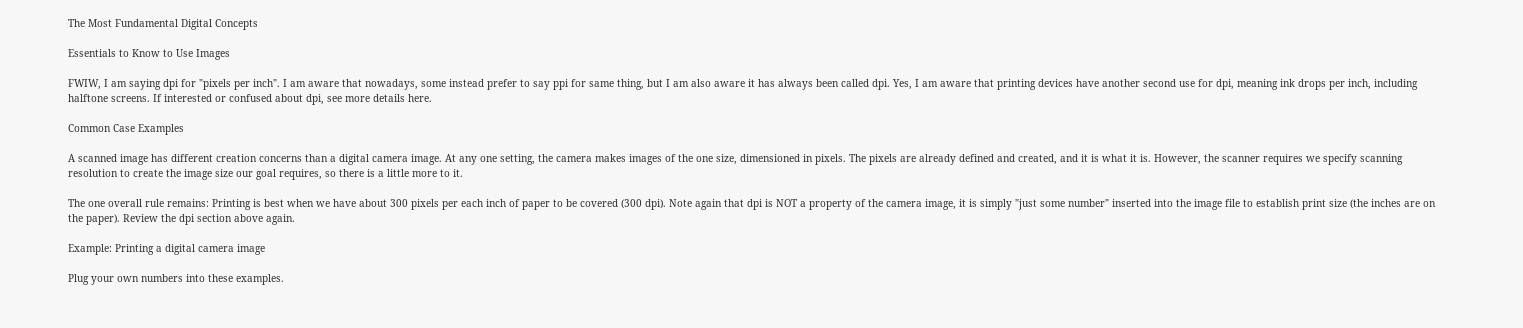The Most Fundamental Digital Concepts

Essentials to Know to Use Images

FWIW, I am saying dpi for "pixels per inch". I am aware that nowadays, some instead prefer to say ppi for same thing, but I am also aware it has always been called dpi. Yes, I am aware that printing devices have another second use for dpi, meaning ink drops per inch, including halftone screens. If interested or confused about dpi, see more details here.

Common Case Examples

A scanned image has different creation concerns than a digital camera image. At any one setting, the camera makes images of the one size, dimensioned in pixels. The pixels are already defined and created, and it is what it is. However, the scanner requires we specify scanning resolution to create the image size our goal requires, so there is a little more to it.

The one overall rule remains: Printing is best when we have about 300 pixels per each inch of paper to be covered (300 dpi). Note again that dpi is NOT a property of the camera image, it is simply "just some number" inserted into the image file to establish print size (the inches are on the paper). Review the dpi section above again.

Example: Printing a digital camera image

Plug your own numbers into these examples.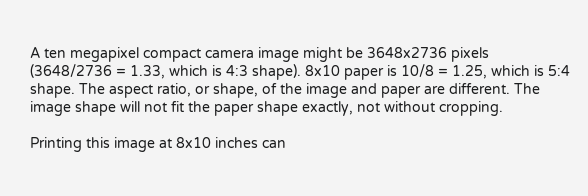A ten megapixel compact camera image might be 3648x2736 pixels (3648/2736 = 1.33, which is 4:3 shape). 8x10 paper is 10/8 = 1.25, which is 5:4 shape. The aspect ratio, or shape, of the image and paper are different. The image shape will not fit the paper shape exactly, not without cropping.

Printing this image at 8x10 inches can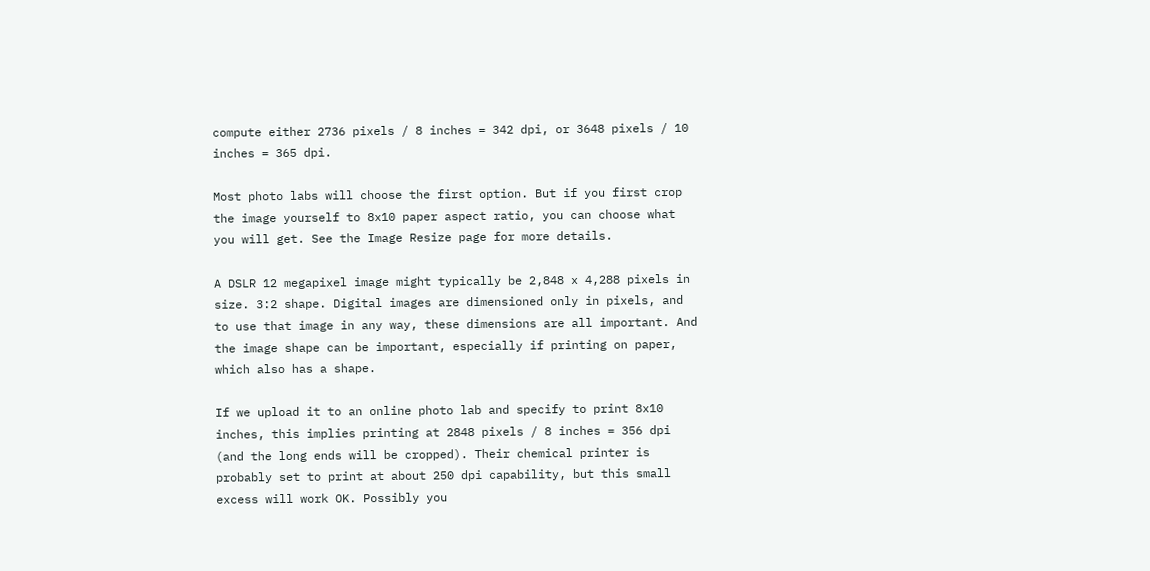compute either 2736 pixels / 8 inches = 342 dpi, or 3648 pixels / 10 inches = 365 dpi.

Most photo labs will choose the first option. But if you first crop the image yourself to 8x10 paper aspect ratio, you can choose what you will get. See the Image Resize page for more details.

A DSLR 12 megapixel image might typically be 2,848 x 4,288 pixels in size. 3:2 shape. Digital images are dimensioned only in pixels, and to use that image in any way, these dimensions are all important. And the image shape can be important, especially if printing on paper, which also has a shape.

If we upload it to an online photo lab and specify to print 8x10 inches, this implies printing at 2848 pixels / 8 inches = 356 dpi (and the long ends will be cropped). Their chemical printer is probably set to print at about 250 dpi capability, but this small excess will work OK. Possibly you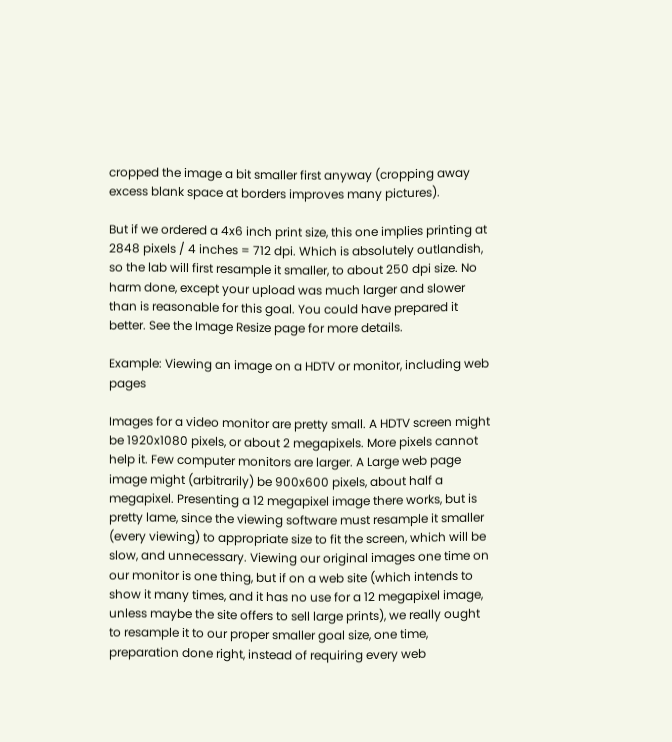cropped the image a bit smaller first anyway (cropping away excess blank space at borders improves many pictures).

But if we ordered a 4x6 inch print size, this one implies printing at 2848 pixels / 4 inches = 712 dpi. Which is absolutely outlandish, so the lab will first resample it smaller, to about 250 dpi size. No harm done, except your upload was much larger and slower than is reasonable for this goal. You could have prepared it better. See the Image Resize page for more details.

Example: Viewing an image on a HDTV or monitor, including web pages

Images for a video monitor are pretty small. A HDTV screen might be 1920x1080 pixels, or about 2 megapixels. More pixels cannot help it. Few computer monitors are larger. A Large web page image might (arbitrarily) be 900x600 pixels, about half a megapixel. Presenting a 12 megapixel image there works, but is pretty lame, since the viewing software must resample it smaller (every viewing) to appropriate size to fit the screen, which will be slow, and unnecessary. Viewing our original images one time on our monitor is one thing, but if on a web site (which intends to show it many times, and it has no use for a 12 megapixel image, unless maybe the site offers to sell large prints), we really ought to resample it to our proper smaller goal size, one time, preparation done right, instead of requiring every web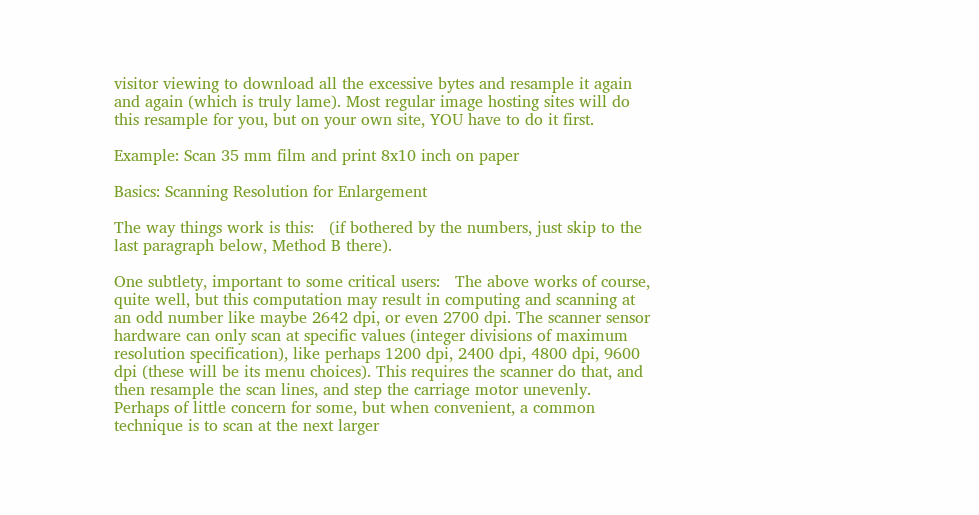visitor viewing to download all the excessive bytes and resample it again and again (which is truly lame). Most regular image hosting sites will do this resample for you, but on your own site, YOU have to do it first.

Example: Scan 35 mm film and print 8x10 inch on paper

Basics: Scanning Resolution for Enlargement

The way things work is this:   (if bothered by the numbers, just skip to the last paragraph below, Method B there).

One subtlety, important to some critical users:   The above works of course, quite well, but this computation may result in computing and scanning at an odd number like maybe 2642 dpi, or even 2700 dpi. The scanner sensor hardware can only scan at specific values (integer divisions of maximum resolution specification), like perhaps 1200 dpi, 2400 dpi, 4800 dpi, 9600 dpi (these will be its menu choices). This requires the scanner do that, and then resample the scan lines, and step the carriage motor unevenly. Perhaps of little concern for some, but when convenient, a common technique is to scan at the next larger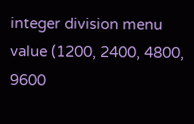integer division menu value (1200, 2400, 4800, 9600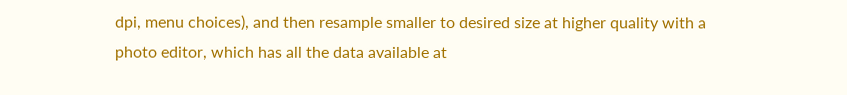dpi, menu choices), and then resample smaller to desired size at higher quality with a photo editor, which has all the data available at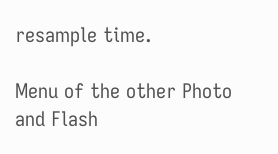resample time.

Menu of the other Photo and Flash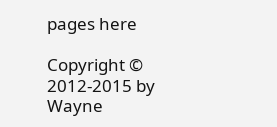pages here

Copyright © 2012-2015 by Wayne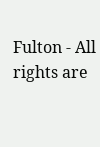Fulton - All rights are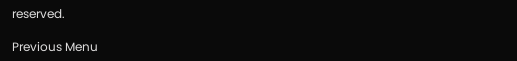reserved.

Previous Menu